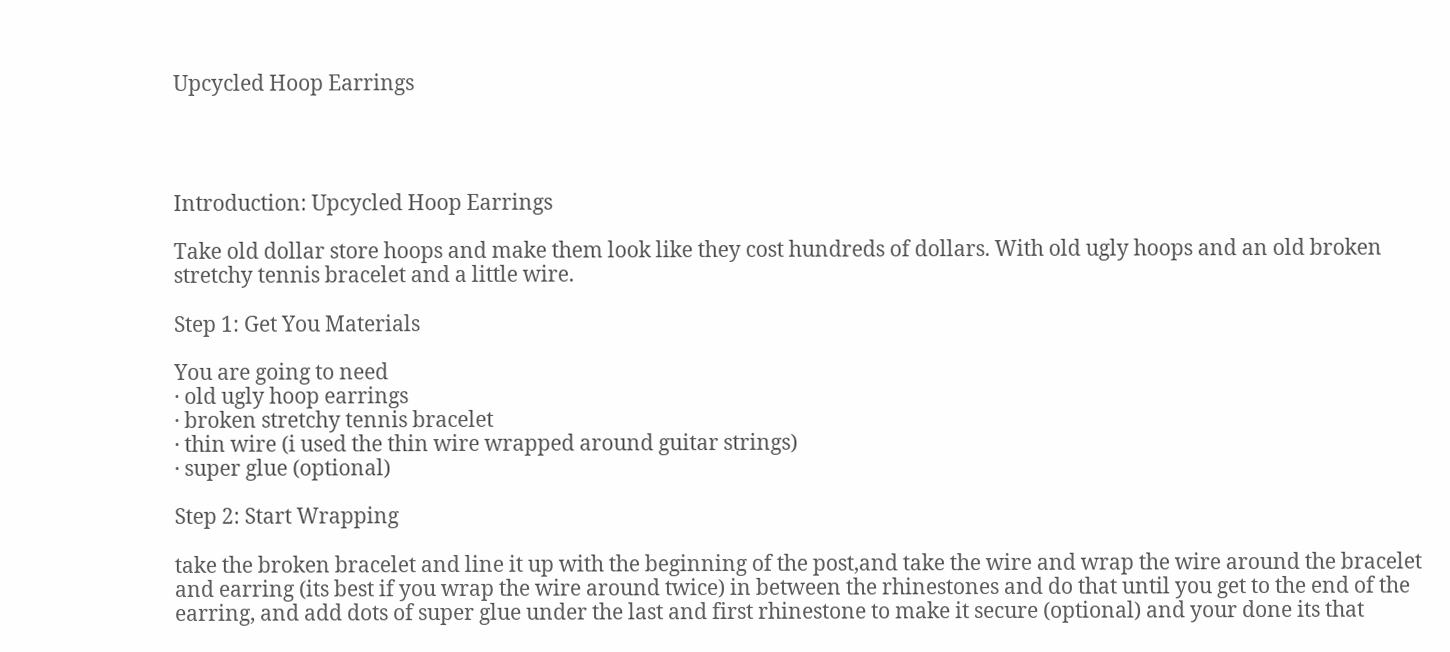Upcycled Hoop Earrings




Introduction: Upcycled Hoop Earrings

Take old dollar store hoops and make them look like they cost hundreds of dollars. With old ugly hoops and an old broken stretchy tennis bracelet and a little wire.

Step 1: Get You Materials

You are going to need
· old ugly hoop earrings
· broken stretchy tennis bracelet
· thin wire (i used the thin wire wrapped around guitar strings)
· super glue (optional)

Step 2: Start Wrapping

take the broken bracelet and line it up with the beginning of the post,and take the wire and wrap the wire around the bracelet and earring (its best if you wrap the wire around twice) in between the rhinestones and do that until you get to the end of the earring, and add dots of super glue under the last and first rhinestone to make it secure (optional) and your done its that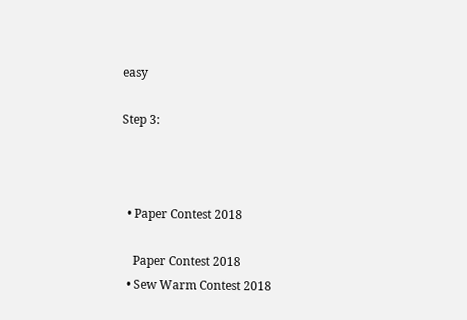easy

Step 3:



  • Paper Contest 2018

    Paper Contest 2018
  • Sew Warm Contest 2018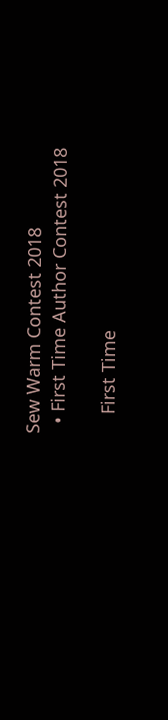Sew Warm Contest 2018
  • First Time Author Contest 2018

    First Time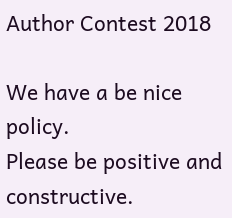Author Contest 2018

We have a be nice policy.
Please be positive and constructive.